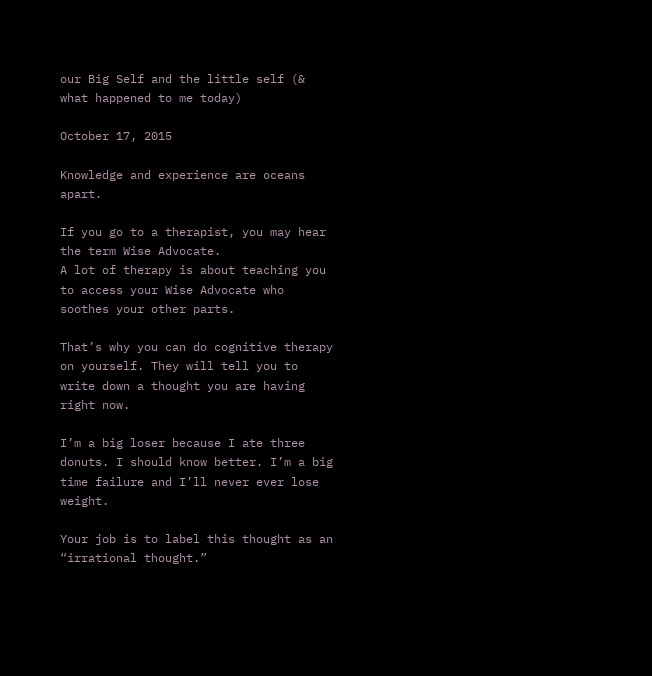our Big Self and the little self (& what happened to me today)

October 17, 2015

Knowledge and experience are oceans apart.

If you go to a therapist, you may hear the term Wise Advocate.
A lot of therapy is about teaching you to access your Wise Advocate who soothes your other parts.

That’s why you can do cognitive therapy on yourself. They will tell you to write down a thought you are having right now.

I’m a big loser because I ate three donuts. I should know better. I’m a big time failure and I’ll never ever lose weight.

Your job is to label this thought as an “irrational thought.”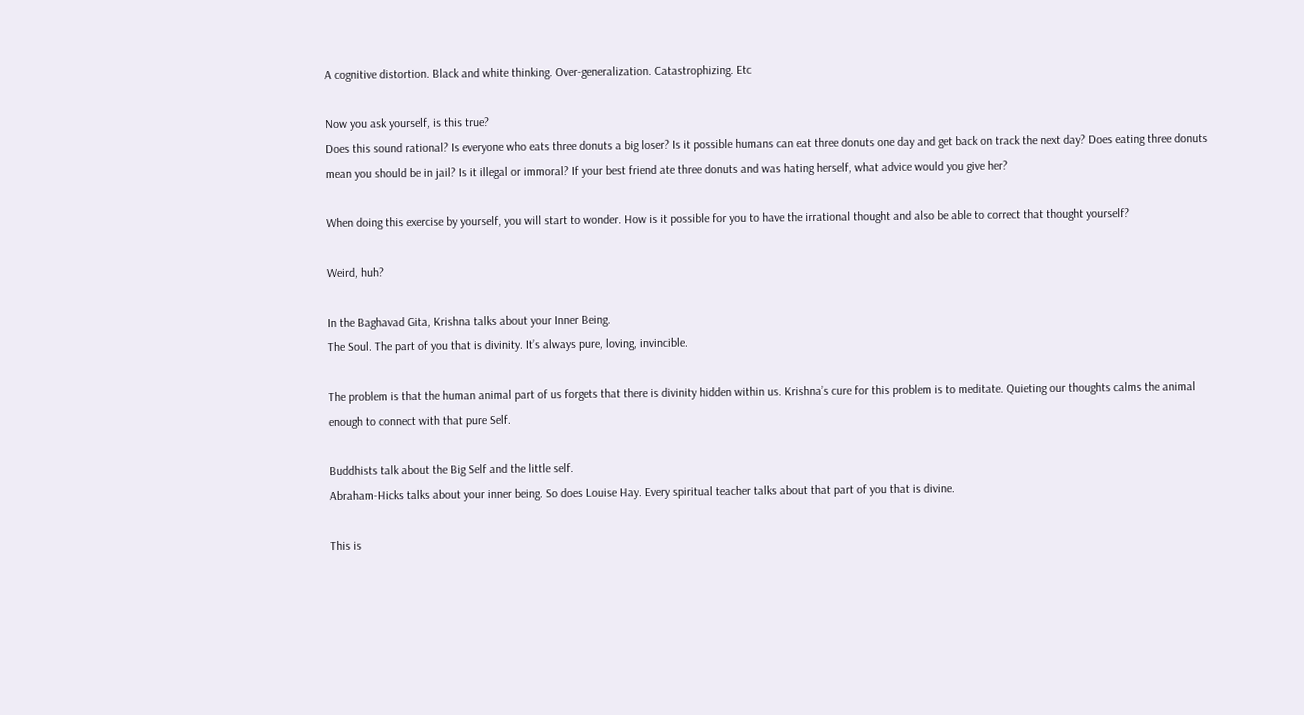A cognitive distortion. Black and white thinking. Over-generalization. Catastrophizing. Etc

Now you ask yourself, is this true?
Does this sound rational? Is everyone who eats three donuts a big loser? Is it possible humans can eat three donuts one day and get back on track the next day? Does eating three donuts mean you should be in jail? Is it illegal or immoral? If your best friend ate three donuts and was hating herself, what advice would you give her?

When doing this exercise by yourself, you will start to wonder. How is it possible for you to have the irrational thought and also be able to correct that thought yourself?

Weird, huh?

In the Baghavad Gita, Krishna talks about your Inner Being.
The Soul. The part of you that is divinity. It’s always pure, loving, invincible.

The problem is that the human animal part of us forgets that there is divinity hidden within us. Krishna’s cure for this problem is to meditate. Quieting our thoughts calms the animal enough to connect with that pure Self.

Buddhists talk about the Big Self and the little self.
Abraham-Hicks talks about your inner being. So does Louise Hay. Every spiritual teacher talks about that part of you that is divine.

This is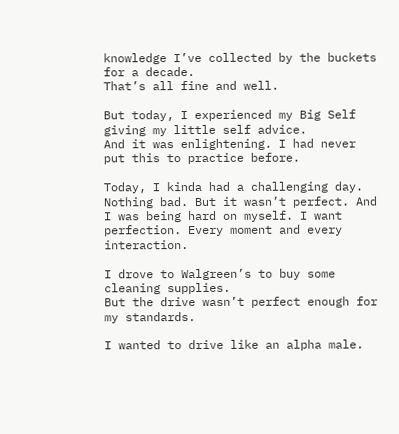knowledge I’ve collected by the buckets for a decade.
That’s all fine and well.

But today, I experienced my Big Self giving my little self advice.
And it was enlightening. I had never put this to practice before.

Today, I kinda had a challenging day. Nothing bad. But it wasn’t perfect. And I was being hard on myself. I want perfection. Every moment and every interaction.

I drove to Walgreen’s to buy some cleaning supplies.
But the drive wasn’t perfect enough for my standards.

I wanted to drive like an alpha male.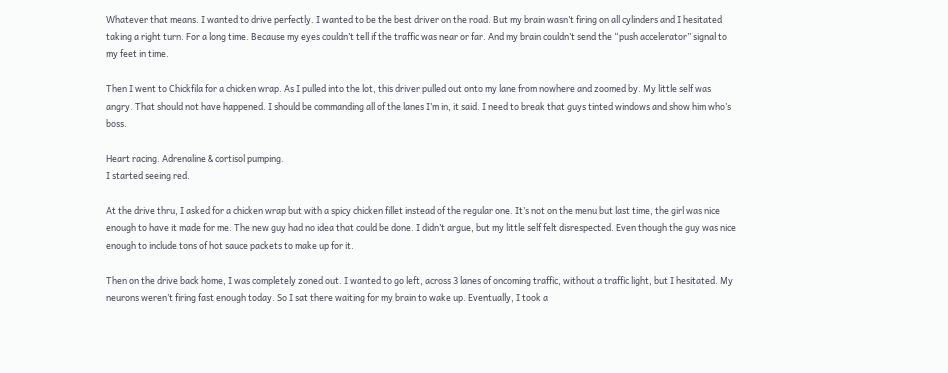Whatever that means. I wanted to drive perfectly. I wanted to be the best driver on the road. But my brain wasn’t firing on all cylinders and I hesitated taking a right turn. For a long time. Because my eyes couldn’t tell if the traffic was near or far. And my brain couldn’t send the “push accelerator” signal to my feet in time.

Then I went to Chickfila for a chicken wrap. As I pulled into the lot, this driver pulled out onto my lane from nowhere and zoomed by. My little self was angry. That should not have happened. I should be commanding all of the lanes I’m in, it said. I need to break that guys tinted windows and show him who’s boss.

Heart racing. Adrenaline & cortisol pumping.
I started seeing red.

At the drive thru, I asked for a chicken wrap but with a spicy chicken fillet instead of the regular one. It’s not on the menu but last time, the girl was nice enough to have it made for me. The new guy had no idea that could be done. I didn’t argue, but my little self felt disrespected. Even though the guy was nice enough to include tons of hot sauce packets to make up for it.

Then on the drive back home, I was completely zoned out. I wanted to go left, across 3 lanes of oncoming traffic, without a traffic light, but I hesitated. My neurons weren’t firing fast enough today. So I sat there waiting for my brain to wake up. Eventually, I took a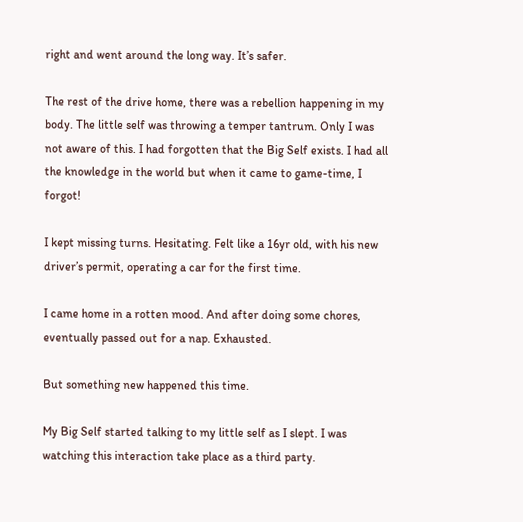right and went around the long way. It’s safer.

The rest of the drive home, there was a rebellion happening in my body. The little self was throwing a temper tantrum. Only I was not aware of this. I had forgotten that the Big Self exists. I had all the knowledge in the world but when it came to game-time, I forgot!

I kept missing turns. Hesitating. Felt like a 16yr old, with his new driver’s permit, operating a car for the first time.

I came home in a rotten mood. And after doing some chores, eventually passed out for a nap. Exhausted.

But something new happened this time.

My Big Self started talking to my little self as I slept. I was watching this interaction take place as a third party.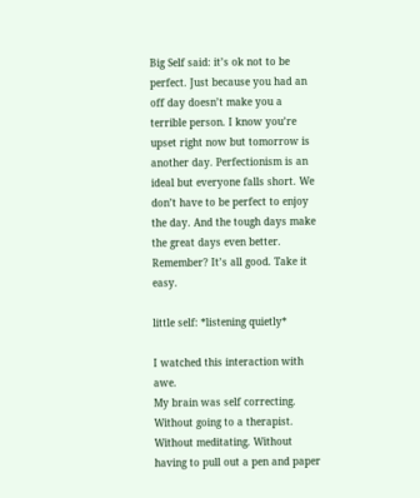Big Self said: it’s ok not to be perfect. Just because you had an off day doesn’t make you a terrible person. I know you’re upset right now but tomorrow is another day. Perfectionism is an ideal but everyone falls short. We don’t have to be perfect to enjoy the day. And the tough days make the great days even better. Remember? It’s all good. Take it easy.

little self: *listening quietly*

I watched this interaction with awe.
My brain was self correcting.
Without going to a therapist. Without meditating. Without having to pull out a pen and paper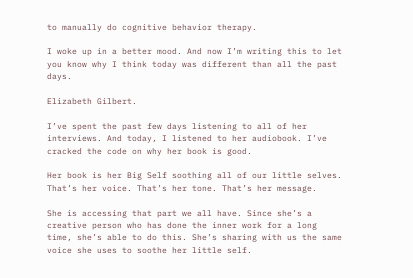to manually do cognitive behavior therapy.

I woke up in a better mood. And now I’m writing this to let you know why I think today was different than all the past days.

Elizabeth Gilbert.

I’ve spent the past few days listening to all of her interviews. And today, I listened to her audiobook. I’ve cracked the code on why her book is good.

Her book is her Big Self soothing all of our little selves.
That’s her voice. That’s her tone. That’s her message.

She is accessing that part we all have. Since she’s a creative person who has done the inner work for a long time, she’s able to do this. She’s sharing with us the same voice she uses to soothe her little self.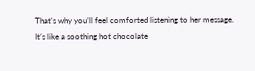That’s why you’ll feel comforted listening to her message.
It’s like a soothing hot chocolate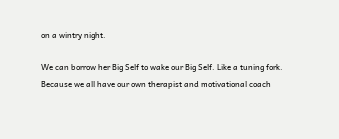on a wintry night.

We can borrow her Big Self to wake our Big Self. Like a tuning fork.
Because we all have our own therapist and motivational coach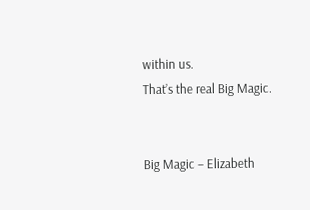within us.
That’s the real Big Magic.


Big Magic – Elizabeth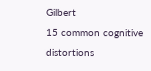Gilbert
15 common cognitive distortions